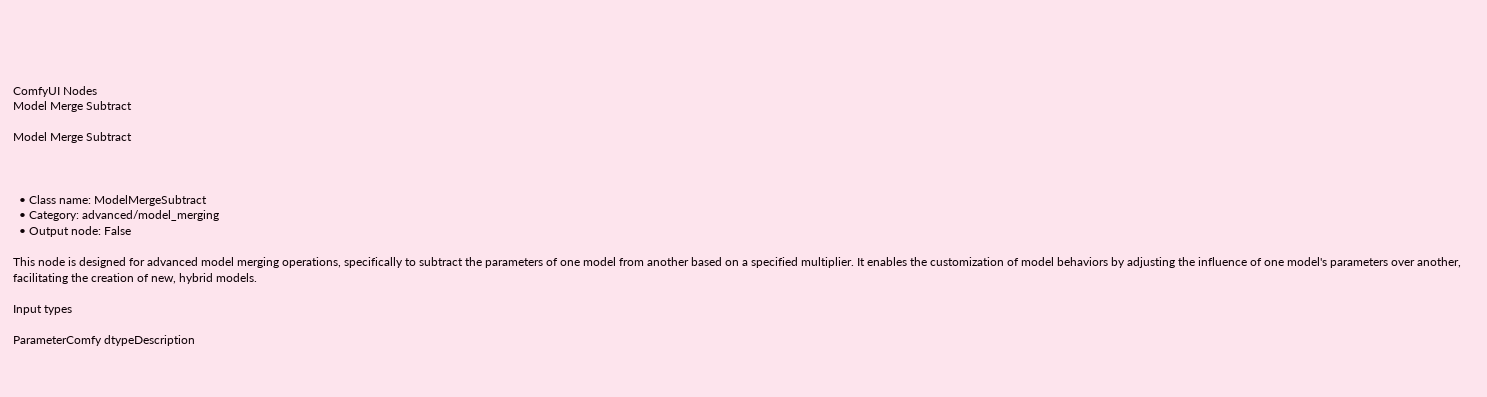ComfyUI Nodes
Model Merge Subtract

Model Merge Subtract



  • Class name: ModelMergeSubtract
  • Category: advanced/model_merging
  • Output node: False

This node is designed for advanced model merging operations, specifically to subtract the parameters of one model from another based on a specified multiplier. It enables the customization of model behaviors by adjusting the influence of one model's parameters over another, facilitating the creation of new, hybrid models.

Input types

ParameterComfy dtypeDescription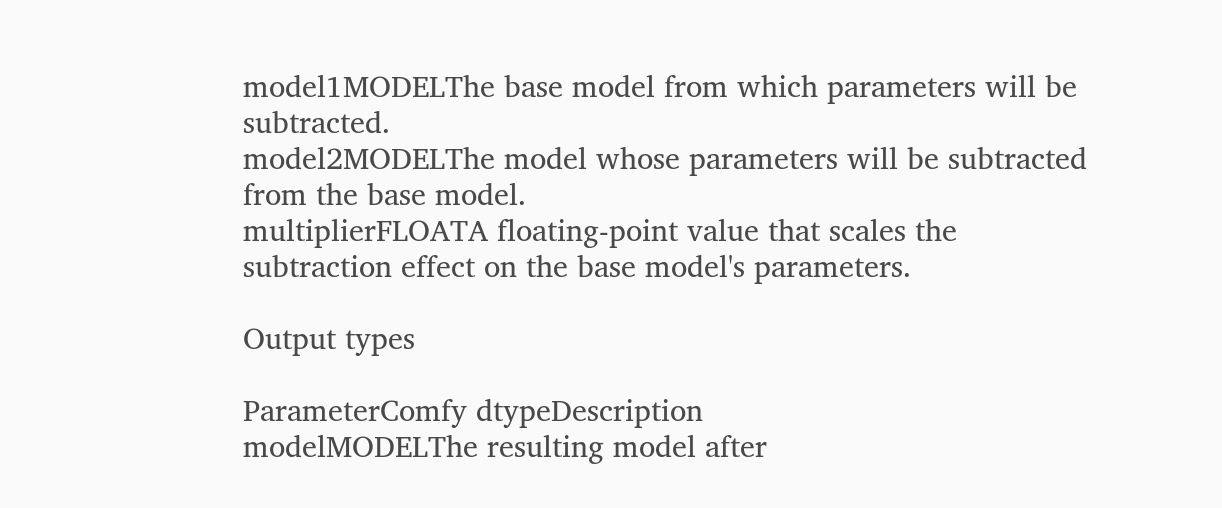model1MODELThe base model from which parameters will be subtracted.
model2MODELThe model whose parameters will be subtracted from the base model.
multiplierFLOATA floating-point value that scales the subtraction effect on the base model's parameters.

Output types

ParameterComfy dtypeDescription
modelMODELThe resulting model after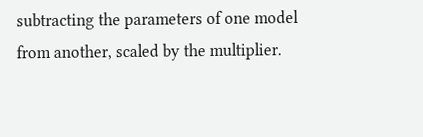subtracting the parameters of one model from another, scaled by the multiplier.